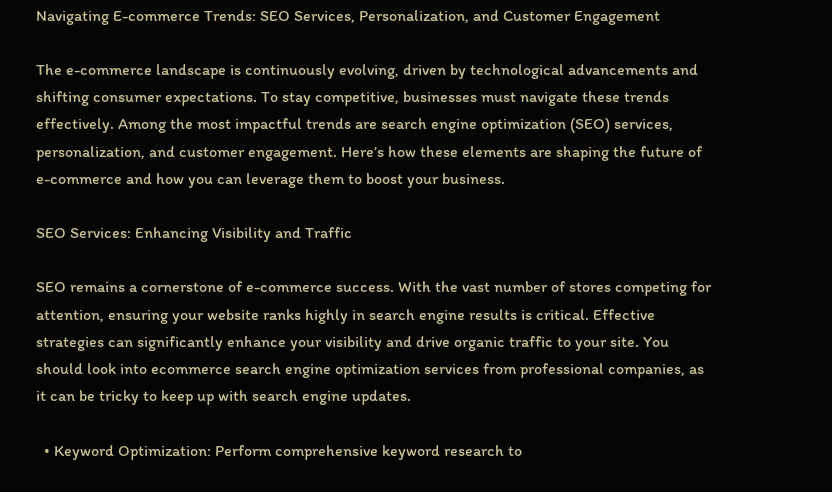Navigating E-commerce Trends: SEO Services, Personalization, and Customer Engagement

The e-commerce landscape is continuously evolving, driven by technological advancements and shifting consumer expectations. To stay competitive, businesses must navigate these trends effectively. Among the most impactful trends are search engine optimization (SEO) services, personalization, and customer engagement. Here’s how these elements are shaping the future of e-commerce and how you can leverage them to boost your business.

SEO Services: Enhancing Visibility and Traffic

SEO remains a cornerstone of e-commerce success. With the vast number of stores competing for attention, ensuring your website ranks highly in search engine results is critical. Effective strategies can significantly enhance your visibility and drive organic traffic to your site. You should look into ecommerce search engine optimization services from professional companies, as it can be tricky to keep up with search engine updates.

  • Keyword Optimization: Perform comprehensive keyword research to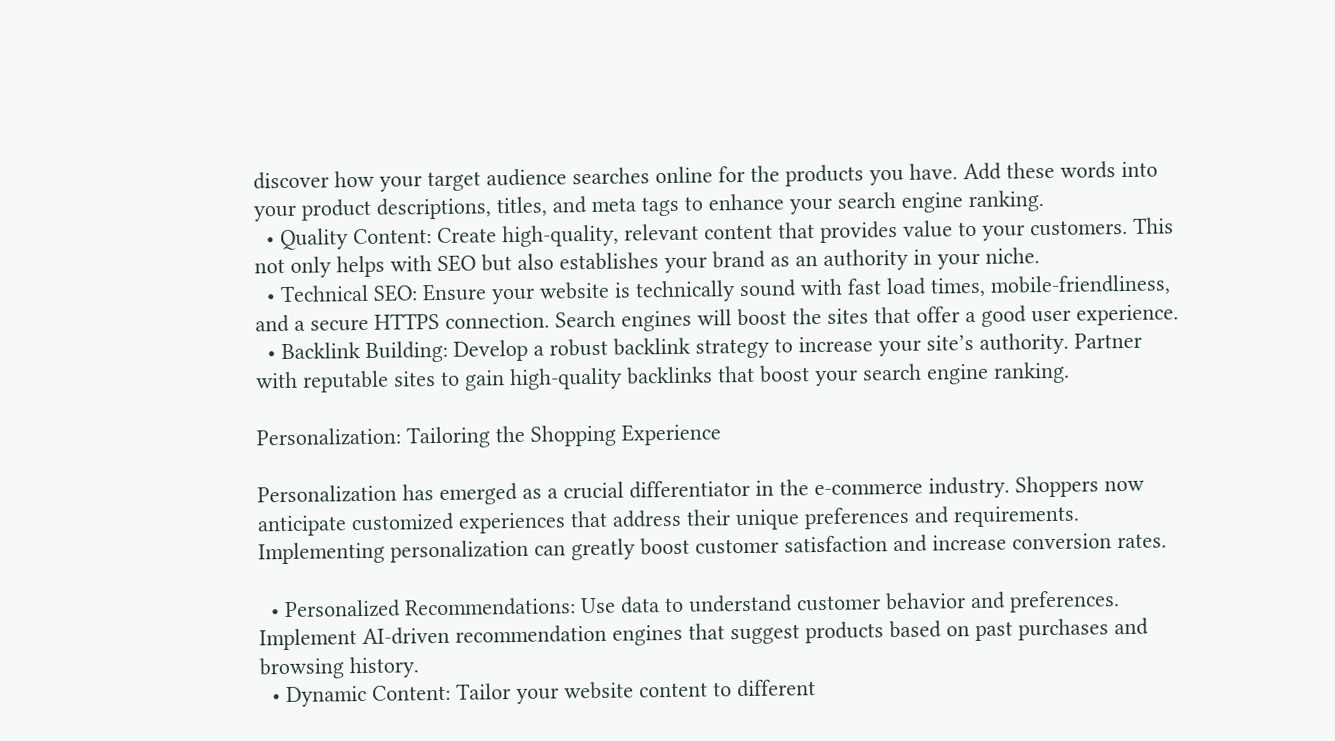discover how your target audience searches online for the products you have. Add these words into your product descriptions, titles, and meta tags to enhance your search engine ranking.
  • Quality Content: Create high-quality, relevant content that provides value to your customers. This not only helps with SEO but also establishes your brand as an authority in your niche.
  • Technical SEO: Ensure your website is technically sound with fast load times, mobile-friendliness, and a secure HTTPS connection. Search engines will boost the sites that offer a good user experience.
  • Backlink Building: Develop a robust backlink strategy to increase your site’s authority. Partner with reputable sites to gain high-quality backlinks that boost your search engine ranking.

Personalization: Tailoring the Shopping Experience

Personalization has emerged as a crucial differentiator in the e-commerce industry. Shoppers now anticipate customized experiences that address their unique preferences and requirements. Implementing personalization can greatly boost customer satisfaction and increase conversion rates.

  • Personalized Recommendations: Use data to understand customer behavior and preferences. Implement AI-driven recommendation engines that suggest products based on past purchases and browsing history.
  • Dynamic Content: Tailor your website content to different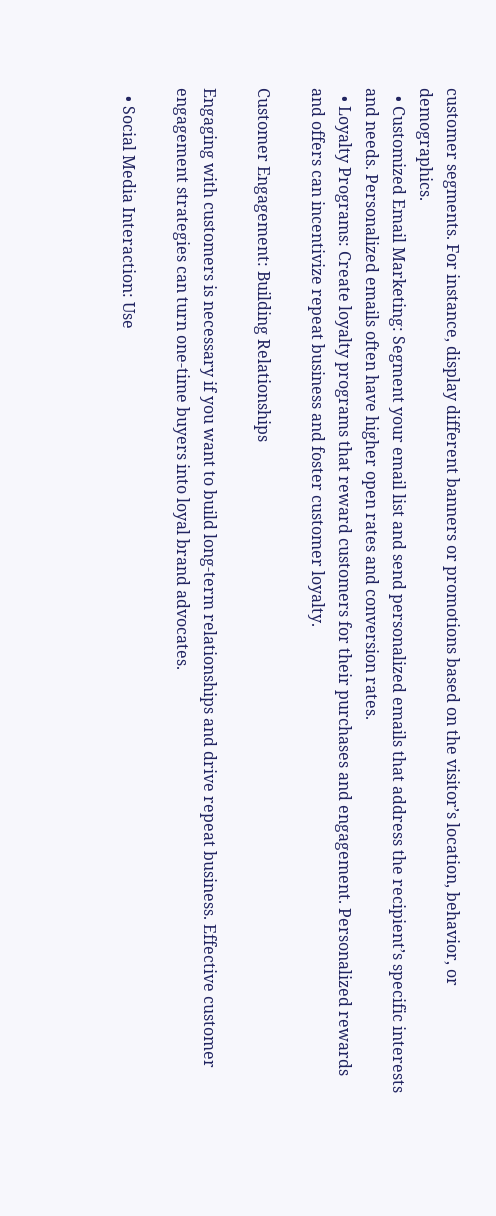customer segments. For instance, display different banners or promotions based on the visitor’s location, behavior, or demographics.
  • Customized Email Marketing: Segment your email list and send personalized emails that address the recipient’s specific interests and needs. Personalized emails often have higher open rates and conversion rates.
  • Loyalty Programs: Create loyalty programs that reward customers for their purchases and engagement. Personalized rewards and offers can incentivize repeat business and foster customer loyalty.

Customer Engagement: Building Relationships

Engaging with customers is necessary if you want to build long-term relationships and drive repeat business. Effective customer engagement strategies can turn one-time buyers into loyal brand advocates.

  • Social Media Interaction: Use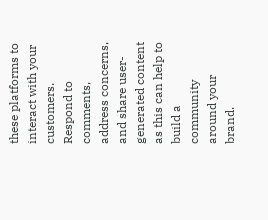these platforms to interact with your customers. Respond to comments, address concerns, and share user-generated content as this can help to build a community around your brand.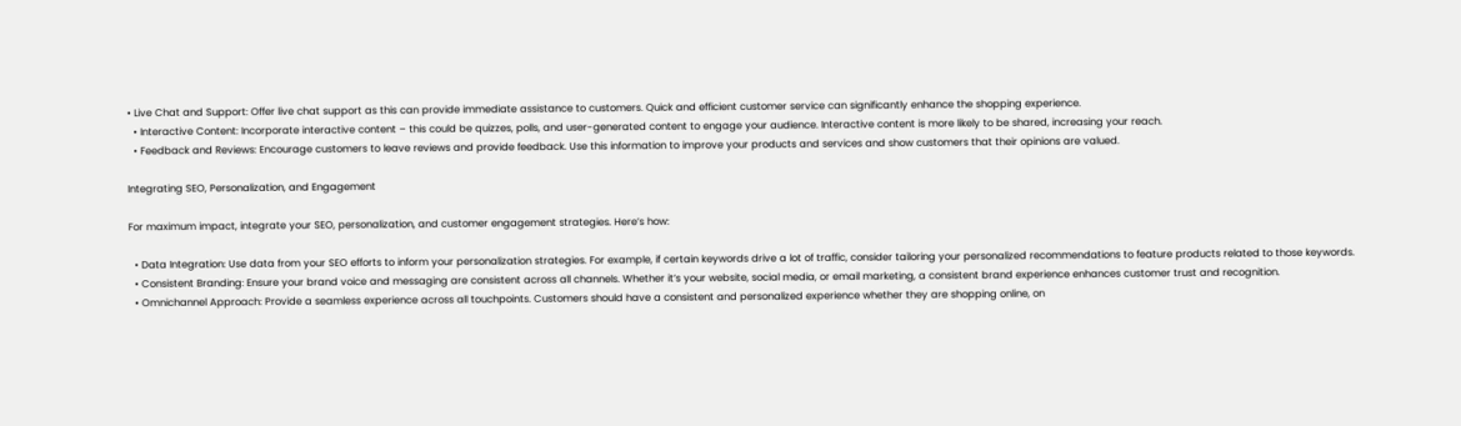• Live Chat and Support: Offer live chat support as this can provide immediate assistance to customers. Quick and efficient customer service can significantly enhance the shopping experience.
  • Interactive Content: Incorporate interactive content – this could be quizzes, polls, and user-generated content to engage your audience. Interactive content is more likely to be shared, increasing your reach.
  • Feedback and Reviews: Encourage customers to leave reviews and provide feedback. Use this information to improve your products and services and show customers that their opinions are valued.

Integrating SEO, Personalization, and Engagement

For maximum impact, integrate your SEO, personalization, and customer engagement strategies. Here’s how:

  • Data Integration: Use data from your SEO efforts to inform your personalization strategies. For example, if certain keywords drive a lot of traffic, consider tailoring your personalized recommendations to feature products related to those keywords.
  • Consistent Branding: Ensure your brand voice and messaging are consistent across all channels. Whether it’s your website, social media, or email marketing, a consistent brand experience enhances customer trust and recognition.
  • Omnichannel Approach: Provide a seamless experience across all touchpoints. Customers should have a consistent and personalized experience whether they are shopping online, on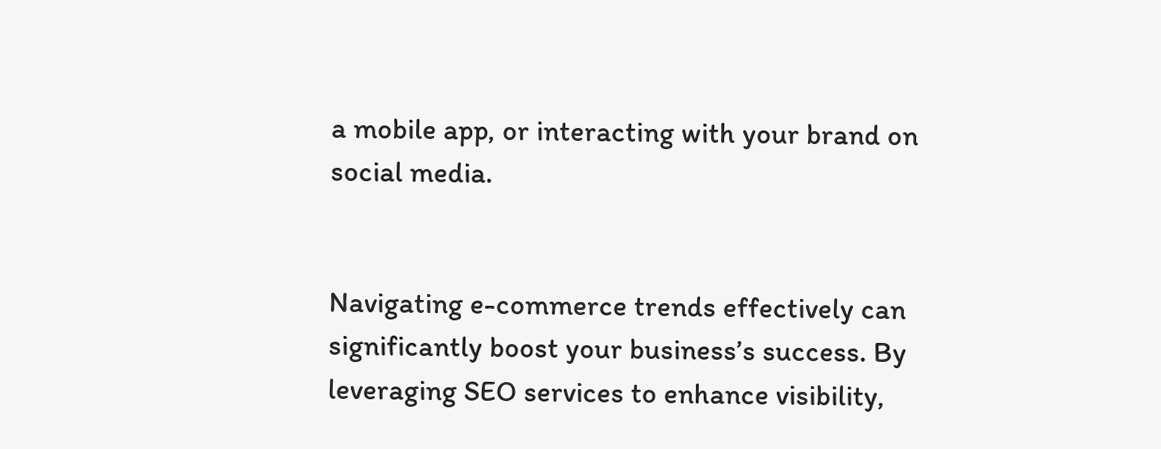a mobile app, or interacting with your brand on social media.


Navigating e-commerce trends effectively can significantly boost your business’s success. By leveraging SEO services to enhance visibility,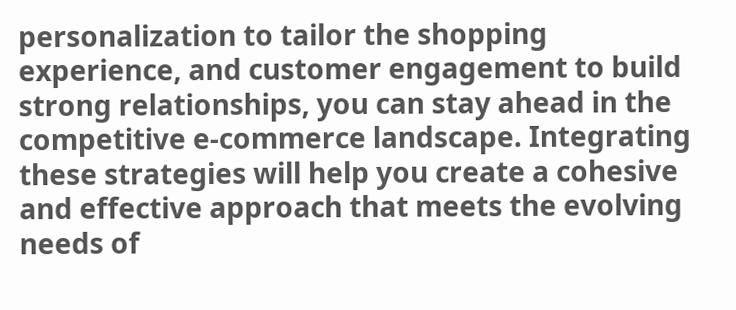personalization to tailor the shopping experience, and customer engagement to build strong relationships, you can stay ahead in the competitive e-commerce landscape. Integrating these strategies will help you create a cohesive and effective approach that meets the evolving needs of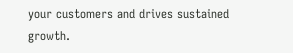your customers and drives sustained growth.